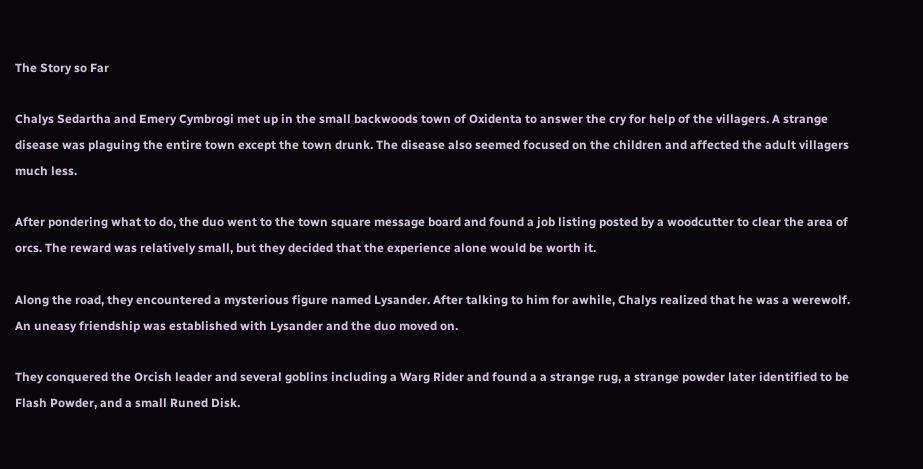The Story so Far

Chalys Sedartha and Emery Cymbrogi met up in the small backwoods town of Oxidenta to answer the cry for help of the villagers. A strange disease was plaguing the entire town except the town drunk. The disease also seemed focused on the children and affected the adult villagers much less.

After pondering what to do, the duo went to the town square message board and found a job listing posted by a woodcutter to clear the area of orcs. The reward was relatively small, but they decided that the experience alone would be worth it.

Along the road, they encountered a mysterious figure named Lysander. After talking to him for awhile, Chalys realized that he was a werewolf. An uneasy friendship was established with Lysander and the duo moved on.

They conquered the Orcish leader and several goblins including a Warg Rider and found a a strange rug, a strange powder later identified to be Flash Powder, and a small Runed Disk.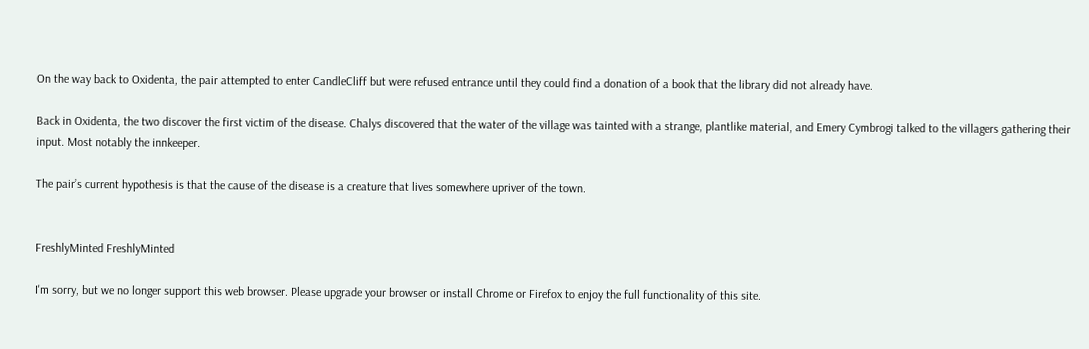On the way back to Oxidenta, the pair attempted to enter CandleCliff but were refused entrance until they could find a donation of a book that the library did not already have.

Back in Oxidenta, the two discover the first victim of the disease. Chalys discovered that the water of the village was tainted with a strange, plantlike material, and Emery Cymbrogi talked to the villagers gathering their input. Most notably the innkeeper.

The pair’s current hypothesis is that the cause of the disease is a creature that lives somewhere upriver of the town.


FreshlyMinted FreshlyMinted

I'm sorry, but we no longer support this web browser. Please upgrade your browser or install Chrome or Firefox to enjoy the full functionality of this site.